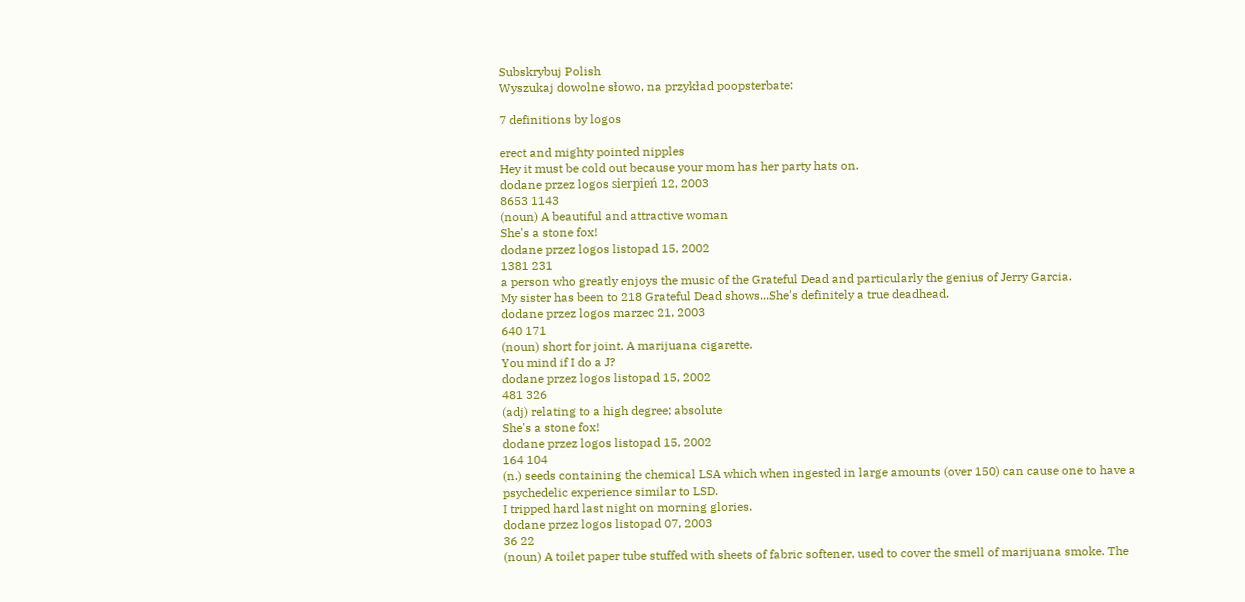Subskrybuj Polish
Wyszukaj dowolne słowo, na przykład poopsterbate:

7 definitions by logos

erect and mighty pointed nipples
Hey it must be cold out because your mom has her party hats on.
dodane przez logos sierpień 12, 2003
8653 1143
(noun) A beautiful and attractive woman
She's a stone fox!
dodane przez logos listopad 15, 2002
1381 231
a person who greatly enjoys the music of the Grateful Dead and particularly the genius of Jerry Garcia.
My sister has been to 218 Grateful Dead shows...She's definitely a true deadhead.
dodane przez logos marzec 21, 2003
640 171
(noun) short for joint. A marijuana cigarette.
You mind if I do a J?
dodane przez logos listopad 15, 2002
481 326
(adj) relating to a high degree; absolute
She's a stone fox!
dodane przez logos listopad 15, 2002
164 104
(n.) seeds containing the chemical LSA which when ingested in large amounts (over 150) can cause one to have a psychedelic experience similar to LSD.
I tripped hard last night on morning glories.
dodane przez logos listopad 07, 2003
36 22
(noun) A toilet paper tube stuffed with sheets of fabric softener, used to cover the smell of marijuana smoke. The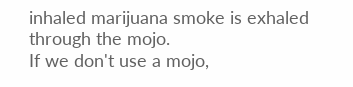inhaled marijuana smoke is exhaled through the mojo.
If we don't use a mojo,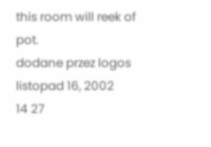this room will reek of pot.
dodane przez logos listopad 16, 2002
14 27